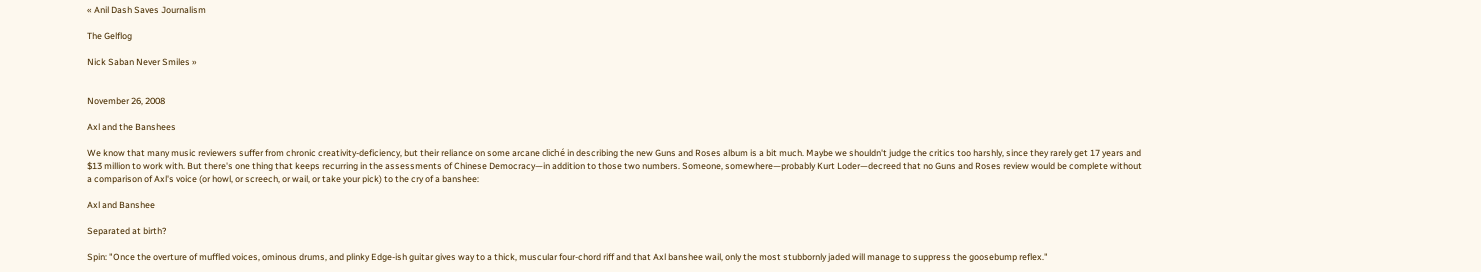« Anil Dash Saves Journalism

The Gelflog

Nick Saban Never Smiles »


November 26, 2008

Axl and the Banshees

We know that many music reviewers suffer from chronic creativity-deficiency, but their reliance on some arcane cliché in describing the new Guns and Roses album is a bit much. Maybe we shouldn't judge the critics too harshly, since they rarely get 17 years and $13 million to work with. But there's one thing that keeps recurring in the assessments of Chinese Democracy—in addition to those two numbers. Someone, somewhere—probably Kurt Loder—decreed that no Guns and Roses review would be complete without a comparison of Axl's voice (or howl, or screech, or wail, or take your pick) to the cry of a banshee:

Axl and Banshee

Separated at birth?

Spin: "Once the overture of muffled voices, ominous drums, and plinky Edge-ish guitar gives way to a thick, muscular four-chord riff and that Axl banshee wail, only the most stubbornly jaded will manage to suppress the goosebump reflex."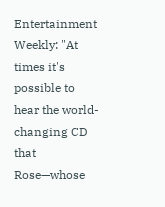Entertainment Weekly: "At times it's possible to hear the world-changing CD that Rose—whose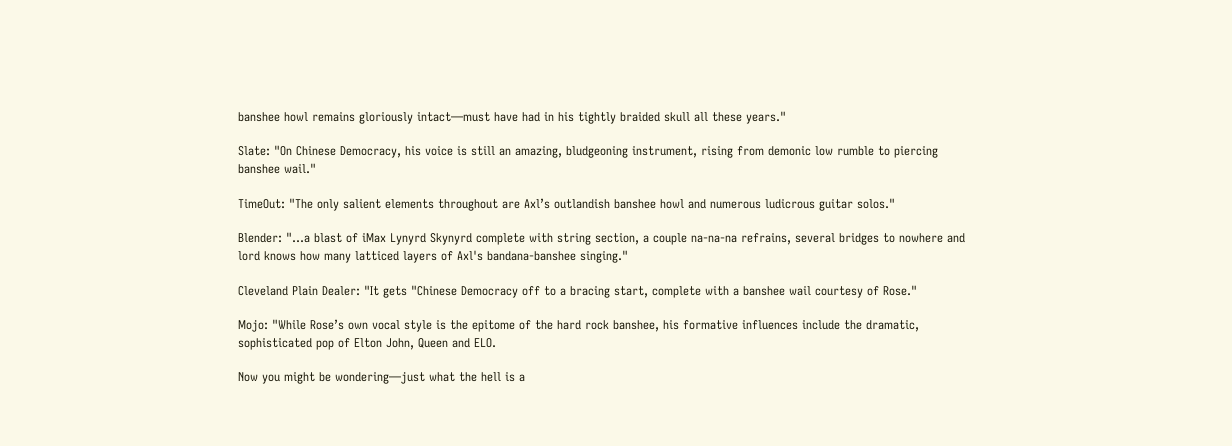banshee howl remains gloriously intact—must have had in his tightly braided skull all these years."

Slate: "On Chinese Democracy, his voice is still an amazing, bludgeoning instrument, rising from demonic low rumble to piercing banshee wail."

TimeOut: "The only salient elements throughout are Axl’s outlandish banshee howl and numerous ludicrous guitar solos."

Blender: "…a blast of iMax Lynyrd Skynyrd complete with string section, a couple na-na-na refrains, several bridges to nowhere and lord knows how many latticed layers of Axl's bandana-banshee singing."

Cleveland Plain Dealer: "It gets "Chinese Democracy off to a bracing start, complete with a banshee wail courtesy of Rose."

Mojo: "While Rose’s own vocal style is the epitome of the hard rock banshee, his formative influences include the dramatic, sophisticated pop of Elton John, Queen and ELO.

Now you might be wondering—just what the hell is a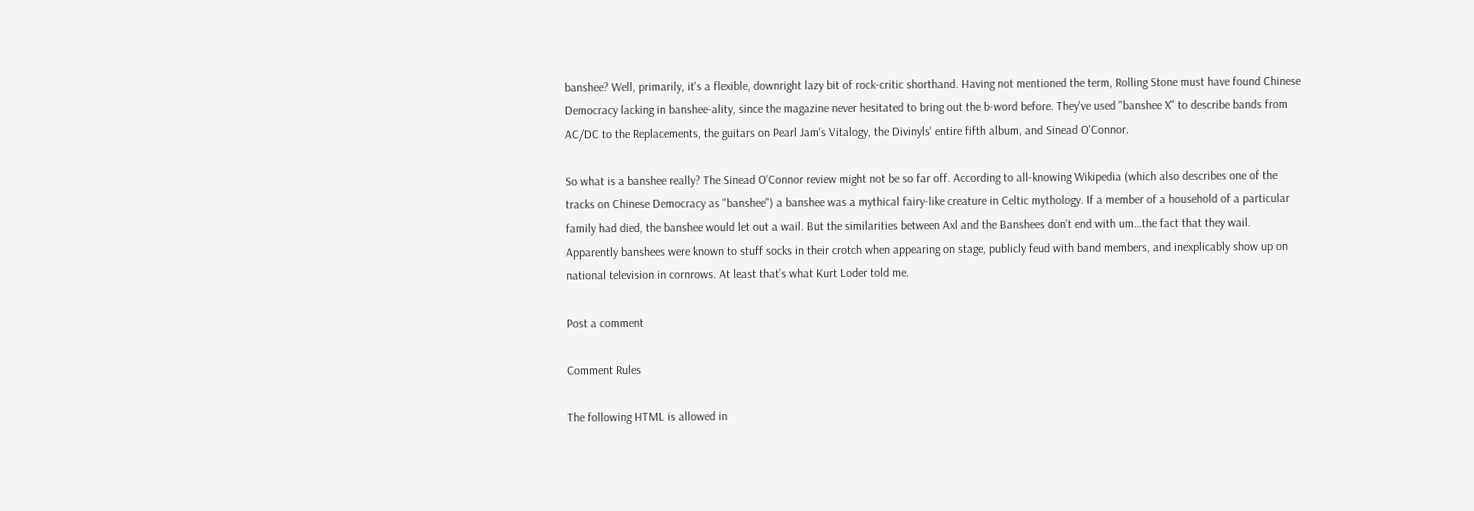banshee? Well, primarily, it's a flexible, downright lazy bit of rock-critic shorthand. Having not mentioned the term, Rolling Stone must have found Chinese Democracy lacking in banshee-ality, since the magazine never hesitated to bring out the b-word before. They've used "banshee X" to describe bands from AC/DC to the Replacements, the guitars on Pearl Jam's Vitalogy, the Divinyls' entire fifth album, and Sinead O'Connor.

So what is a banshee really? The Sinead O'Connor review might not be so far off. According to all-knowing Wikipedia (which also describes one of the tracks on Chinese Democracy as "banshee") a banshee was a mythical fairy-like creature in Celtic mythology. If a member of a household of a particular family had died, the banshee would let out a wail. But the similarities between Axl and the Banshees don't end with um…the fact that they wail. Apparently banshees were known to stuff socks in their crotch when appearing on stage, publicly feud with band members, and inexplicably show up on national television in cornrows. At least that’s what Kurt Loder told me.

Post a comment

Comment Rules

The following HTML is allowed in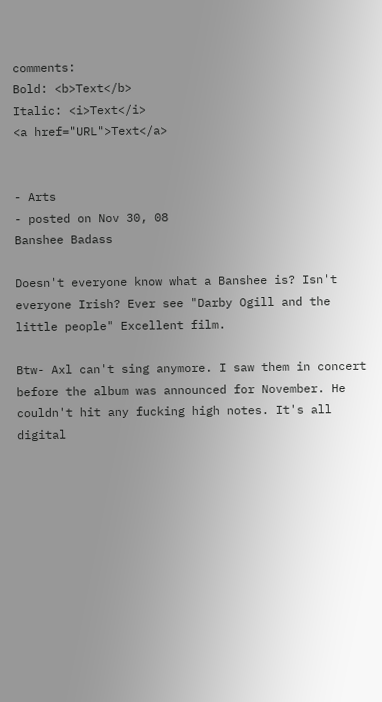comments:
Bold: <b>Text</b>
Italic: <i>Text</i>
<a href="URL">Text</a>


- Arts
- posted on Nov 30, 08
Banshee Badass

Doesn't everyone know what a Banshee is? Isn't everyone Irish? Ever see "Darby Ogill and the little people" Excellent film.

Btw- Axl can't sing anymore. I saw them in concert before the album was announced for November. He couldn't hit any fucking high notes. It's all digital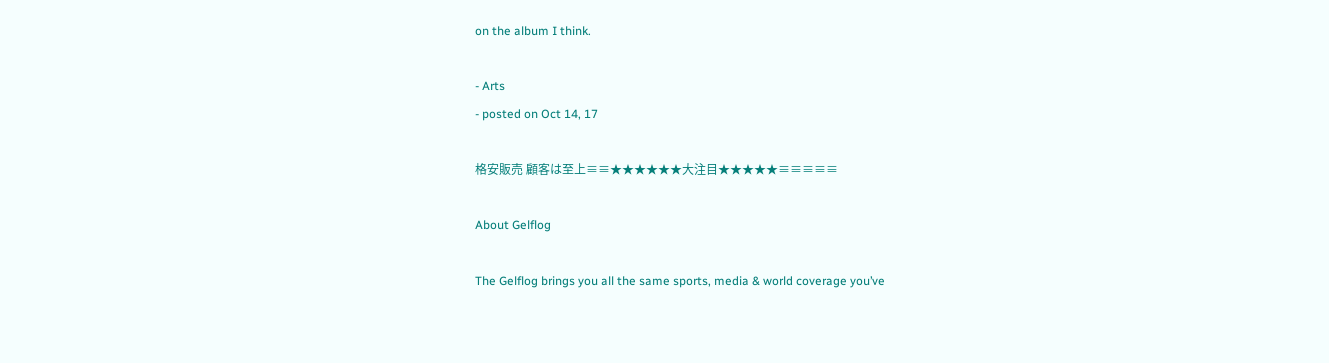on the album I think.

- Arts
- posted on Oct 14, 17

格安販売 顧客は至上≡≡★★★★★★大注目★★★★★≡≡≡≡≡

About Gelflog

The Gelflog brings you all the same sports, media & world coverage you’ve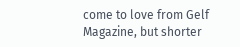come to love from Gelf Magazine, but shorter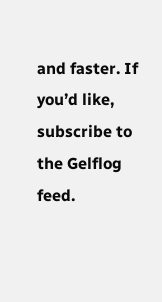and faster. If you’d like, subscribe to the Gelflog feed.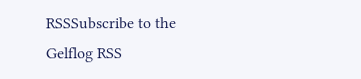RSSSubscribe to the Gelflog RSS